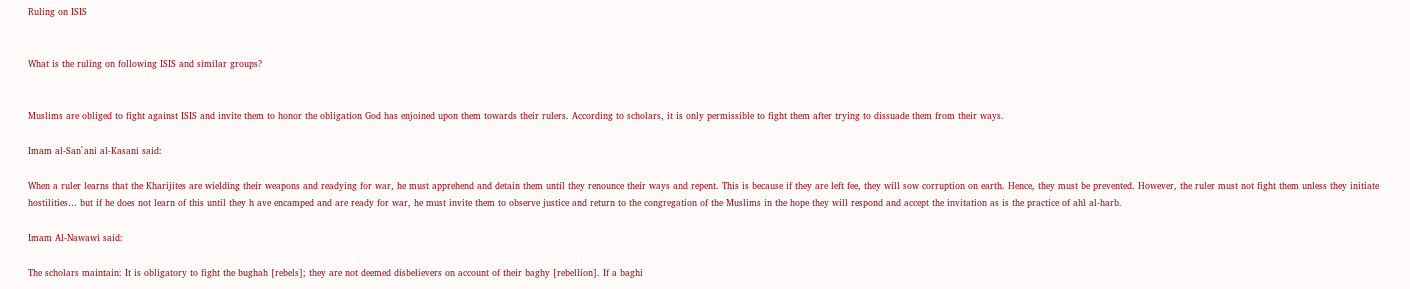Ruling on ISIS


What is the ruling on following ISIS and similar groups?


Muslims are obliged to fight against ISIS and invite them to honor the obligation God has enjoined upon them towards their rulers. According to scholars, it is only permissible to fight them after trying to dissuade them from their ways.

Imam al-San`ani al-Kasani said:

When a ruler learns that the Kharijites are wielding their weapons and readying for war, he must apprehend and detain them until they renounce their ways and repent. This is because if they are left fee, they will sow corruption on earth. Hence, they must be prevented. However, the ruler must not fight them unless they initiate hostilities… but if he does not learn of this until they h ave encamped and are ready for war, he must invite them to observe justice and return to the congregation of the Muslims in the hope they will respond and accept the invitation as is the practice of ahl al-harb.

Imam Al-Nawawi said:

The scholars maintain: It is obligatory to fight the bughah [rebels]; they are not deemed disbelievers on account of their baghy [rebellion]. If a baghi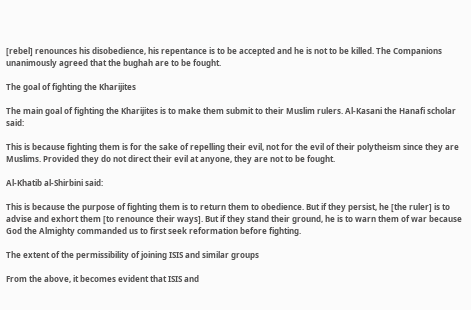[rebel] renounces his disobedience, his repentance is to be accepted and he is not to be killed. The Companions unanimously agreed that the bughah are to be fought.

The goal of fighting the Kharijites

The main goal of fighting the Kharijites is to make them submit to their Muslim rulers. Al-Kasani the Hanafi scholar said:

This is because fighting them is for the sake of repelling their evil, not for the evil of their polytheism since they are Muslims. Provided they do not direct their evil at anyone, they are not to be fought.

Al-Khatib al-Shirbini said:

This is because the purpose of fighting them is to return them to obedience. But if they persist, he [the ruler] is to advise and exhort them [to renounce their ways]. But if they stand their ground, he is to warn them of war because God the Almighty commanded us to first seek reformation before fighting.

The extent of the permissibility of joining ISIS and similar groups

From the above, it becomes evident that ISIS and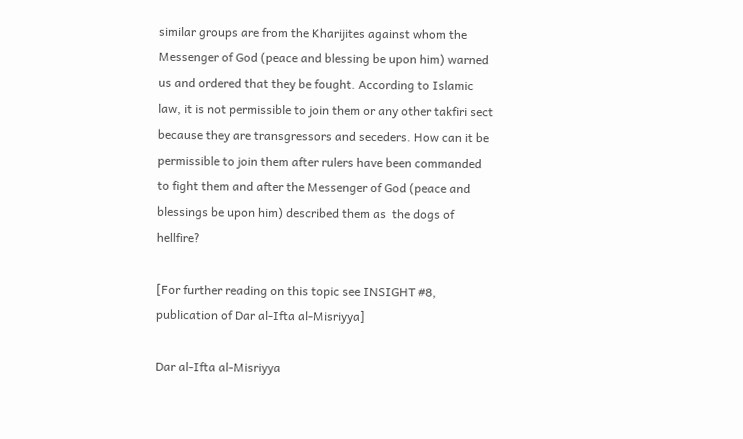similar groups are from the Kharijites against whom the Messenger of God (peace and blessing be upon him) warned us and ordered that they be fought. According to Islamic law, it is not permissible to join them or any other takfiri sect because they are transgressors and seceders. How can it be permissible to join them after rulers have been commanded to fight them and after the Messenger of God (peace and blessings be upon him) described them as  the dogs of hellfire?

[For further reading on this topic see INSIGHT #8, publication of Dar al-Ifta al-Misriyya]

Dar al-Ifta al-Misriyya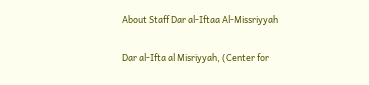About Staff Dar al-Iftaa Al-Missriyyah

Dar al-Ifta al Misriyyah, (Center for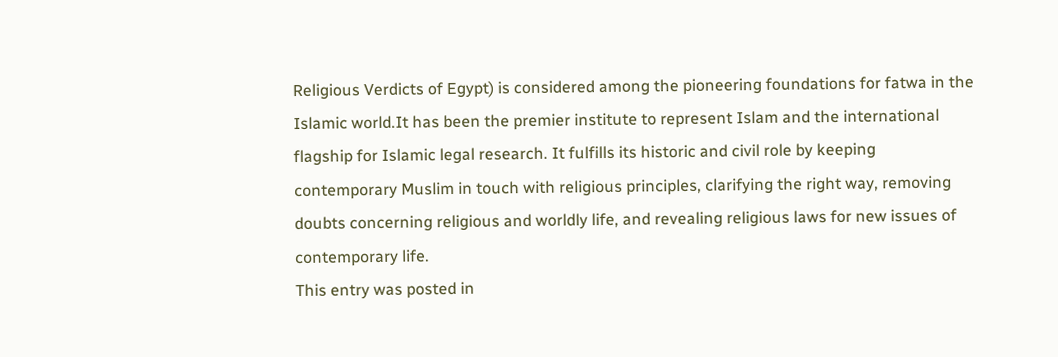Religious Verdicts of Egypt) is considered among the pioneering foundations for fatwa in the Islamic world.It has been the premier institute to represent Islam and the international flagship for Islamic legal research. It fulfills its historic and civil role by keeping contemporary Muslim in touch with religious principles, clarifying the right way, removing doubts concerning religious and worldly life, and revealing religious laws for new issues of contemporary life.
This entry was posted in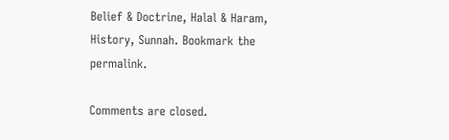Belief & Doctrine, Halal & Haram, History, Sunnah. Bookmark the permalink.

Comments are closed.